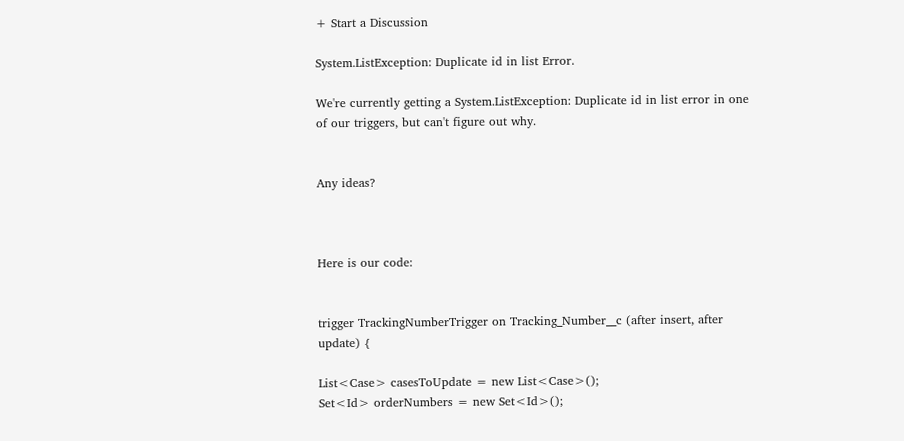+ Start a Discussion

System.ListException: Duplicate id in list Error.

We're currently getting a System.ListException: Duplicate id in list error in one of our triggers, but can't figure out why.


Any ideas?



Here is our code:


trigger TrackingNumberTrigger on Tracking_Number__c (after insert, after update) {

List<Case> casesToUpdate = new List<Case>();
Set<Id> orderNumbers = new Set<Id>();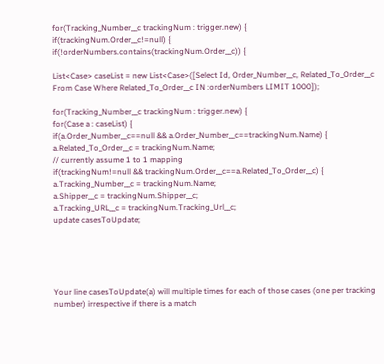for(Tracking_Number__c trackingNum : trigger.new) {
if(trackingNum.Order__c!=null) {
if(!orderNumbers.contains(trackingNum.Order__c)) {

List<Case> caseList = new List<Case>([Select Id, Order_Number__c, Related_To_Order__c From Case Where Related_To_Order__c IN :orderNumbers LIMIT 1000]);

for(Tracking_Number__c trackingNum : trigger.new) {
for(Case a : caseList) {
if(a.Order_Number__c==null && a.Order_Number__c==trackingNum.Name) {
a.Related_To_Order__c = trackingNum.Name;
// currently assume 1 to 1 mapping
if(trackingNum!=null && trackingNum.Order__c==a.Related_To_Order__c) {
a.Tracking_Number__c = trackingNum.Name;
a.Shipper__c = trackingNum.Shipper__c;
a.Tracking_URL__c = trackingNum.Tracking_Url__c;
update casesToUpdate;





Your line casesToUpdate(a) will multiple times for each of those cases (one per tracking number) irrespective if there is a match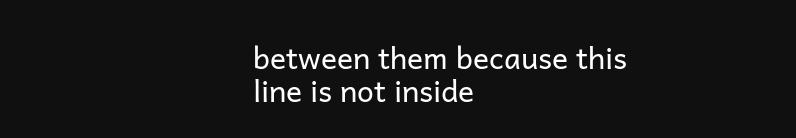between them because this line is not inside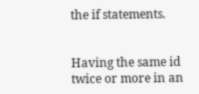the if statements.


Having the same id twice or more in an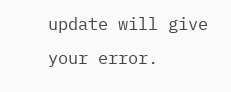update will give your error.